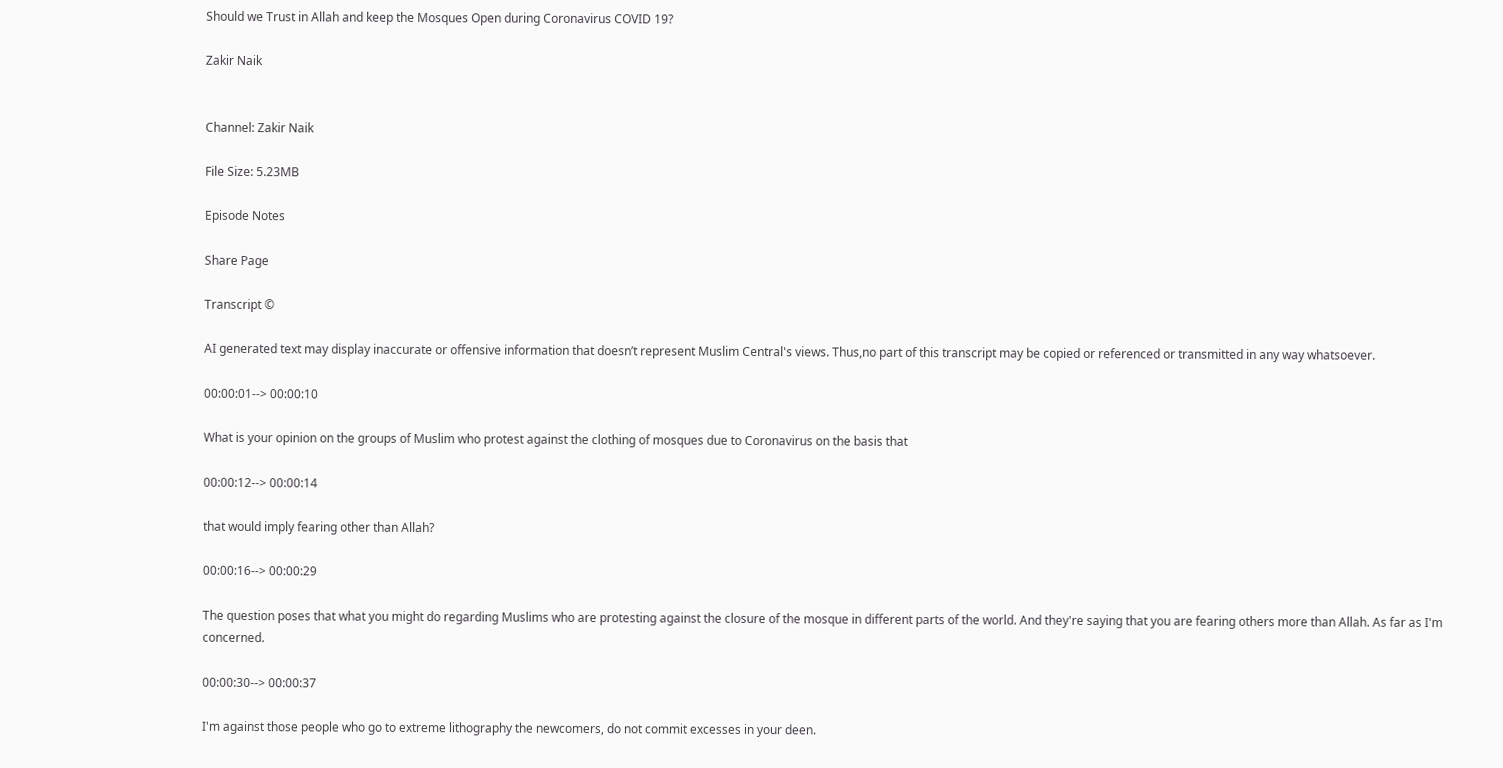Should we Trust in Allah and keep the Mosques Open during Coronavirus COVID 19?

Zakir Naik


Channel: Zakir Naik

File Size: 5.23MB

Episode Notes

Share Page

Transcript ©

AI generated text may display inaccurate or offensive information that doesn’t represent Muslim Central's views. Thus,no part of this transcript may be copied or referenced or transmitted in any way whatsoever.

00:00:01--> 00:00:10

What is your opinion on the groups of Muslim who protest against the clothing of mosques due to Coronavirus on the basis that

00:00:12--> 00:00:14

that would imply fearing other than Allah?

00:00:16--> 00:00:29

The question poses that what you might do regarding Muslims who are protesting against the closure of the mosque in different parts of the world. And they're saying that you are fearing others more than Allah. As far as I'm concerned.

00:00:30--> 00:00:37

I'm against those people who go to extreme lithography the newcomers, do not commit excesses in your deen.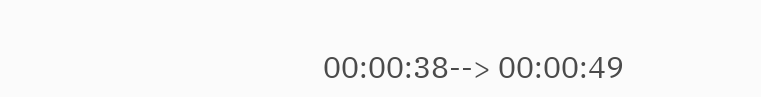00:00:38--> 00:00:49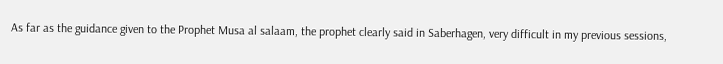As far as the guidance given to the Prophet Musa al salaam, the prophet clearly said in Saberhagen, very difficult in my previous sessions,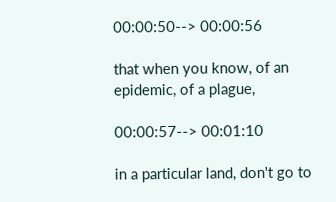00:00:50--> 00:00:56

that when you know, of an epidemic, of a plague,

00:00:57--> 00:01:10

in a particular land, don't go to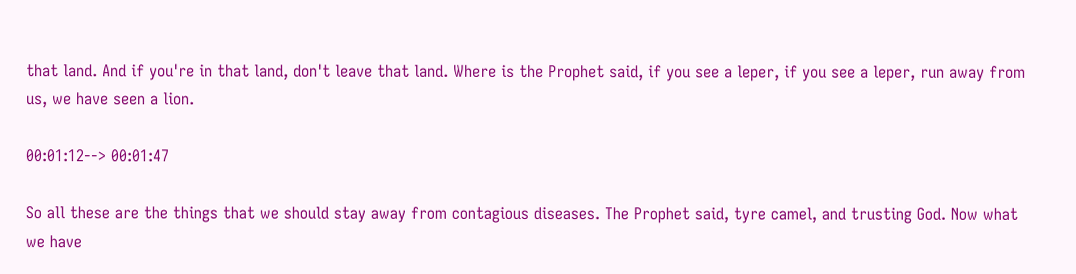that land. And if you're in that land, don't leave that land. Where is the Prophet said, if you see a leper, if you see a leper, run away from us, we have seen a lion.

00:01:12--> 00:01:47

So all these are the things that we should stay away from contagious diseases. The Prophet said, tyre camel, and trusting God. Now what we have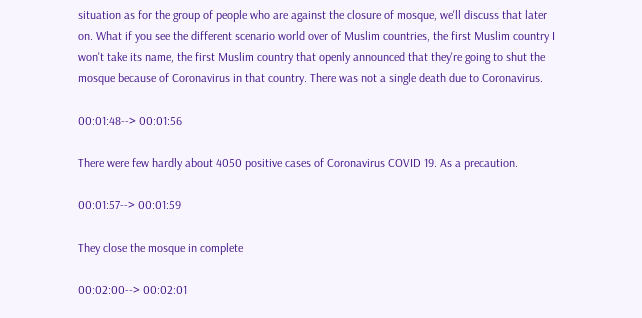situation as for the group of people who are against the closure of mosque, we'll discuss that later on. What if you see the different scenario world over of Muslim countries, the first Muslim country I won't take its name, the first Muslim country that openly announced that they're going to shut the mosque because of Coronavirus in that country. There was not a single death due to Coronavirus.

00:01:48--> 00:01:56

There were few hardly about 4050 positive cases of Coronavirus COVID 19. As a precaution.

00:01:57--> 00:01:59

They close the mosque in complete

00:02:00--> 00:02:01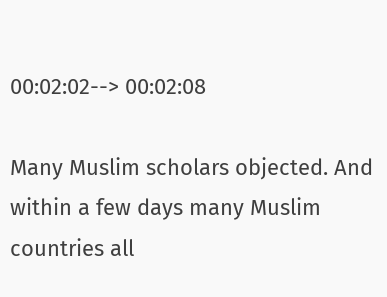00:02:02--> 00:02:08

Many Muslim scholars objected. And within a few days many Muslim countries all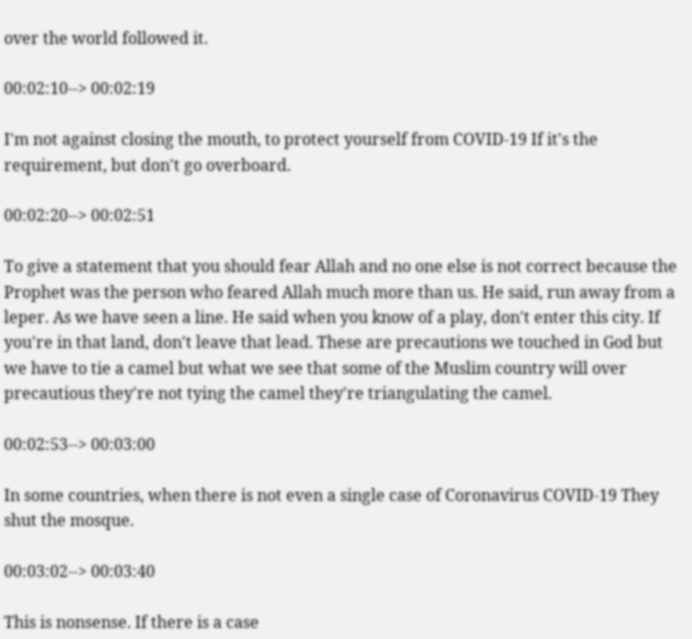over the world followed it.

00:02:10--> 00:02:19

I'm not against closing the mouth, to protect yourself from COVID-19 If it's the requirement, but don't go overboard.

00:02:20--> 00:02:51

To give a statement that you should fear Allah and no one else is not correct because the Prophet was the person who feared Allah much more than us. He said, run away from a leper. As we have seen a line. He said when you know of a play, don't enter this city. If you're in that land, don't leave that lead. These are precautions we touched in God but we have to tie a camel but what we see that some of the Muslim country will over precautious they're not tying the camel they're triangulating the camel.

00:02:53--> 00:03:00

In some countries, when there is not even a single case of Coronavirus COVID-19 They shut the mosque.

00:03:02--> 00:03:40

This is nonsense. If there is a case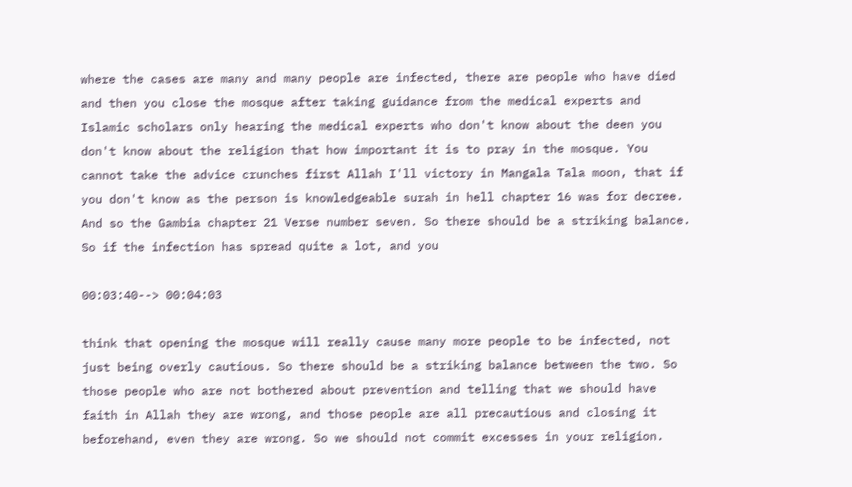where the cases are many and many people are infected, there are people who have died and then you close the mosque after taking guidance from the medical experts and Islamic scholars only hearing the medical experts who don't know about the deen you don't know about the religion that how important it is to pray in the mosque. You cannot take the advice crunches first Allah I'll victory in Mangala Tala moon, that if you don't know as the person is knowledgeable surah in hell chapter 16 was for decree. And so the Gambia chapter 21 Verse number seven. So there should be a striking balance. So if the infection has spread quite a lot, and you

00:03:40--> 00:04:03

think that opening the mosque will really cause many more people to be infected, not just being overly cautious. So there should be a striking balance between the two. So those people who are not bothered about prevention and telling that we should have faith in Allah they are wrong, and those people are all precautious and closing it beforehand, even they are wrong. So we should not commit excesses in your religion.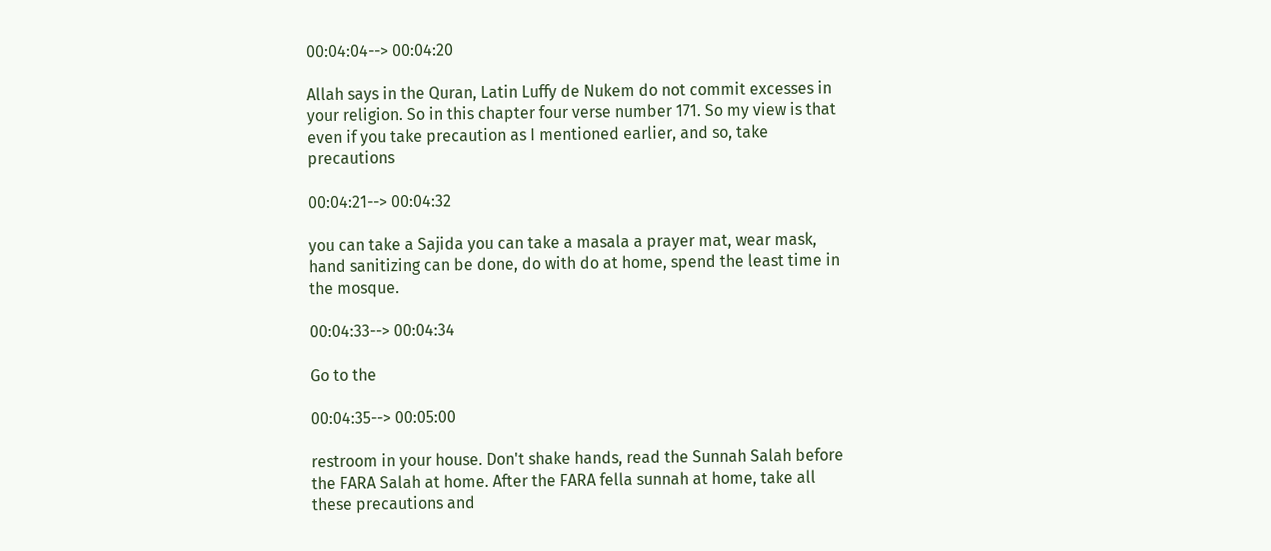00:04:04--> 00:04:20

Allah says in the Quran, Latin Luffy de Nukem do not commit excesses in your religion. So in this chapter four verse number 171. So my view is that even if you take precaution as I mentioned earlier, and so, take precautions

00:04:21--> 00:04:32

you can take a Sajida you can take a masala a prayer mat, wear mask, hand sanitizing can be done, do with do at home, spend the least time in the mosque.

00:04:33--> 00:04:34

Go to the

00:04:35--> 00:05:00

restroom in your house. Don't shake hands, read the Sunnah Salah before the FARA Salah at home. After the FARA fella sunnah at home, take all these precautions and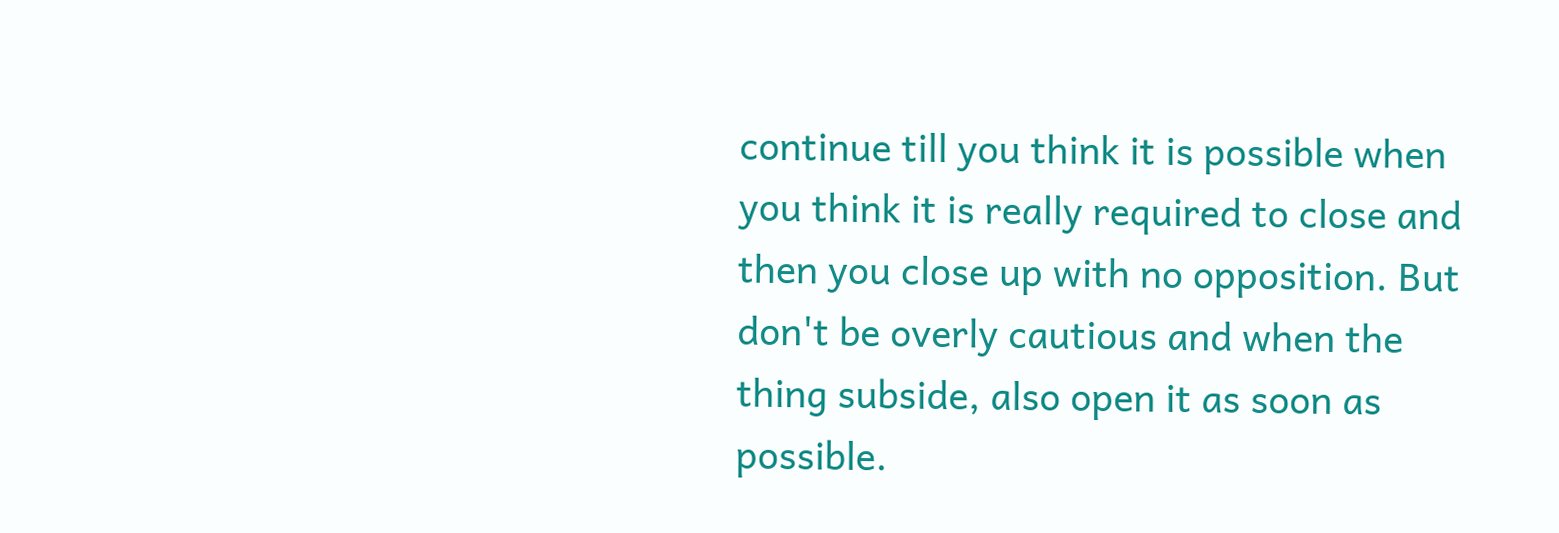continue till you think it is possible when you think it is really required to close and then you close up with no opposition. But don't be overly cautious and when the thing subside, also open it as soon as possible.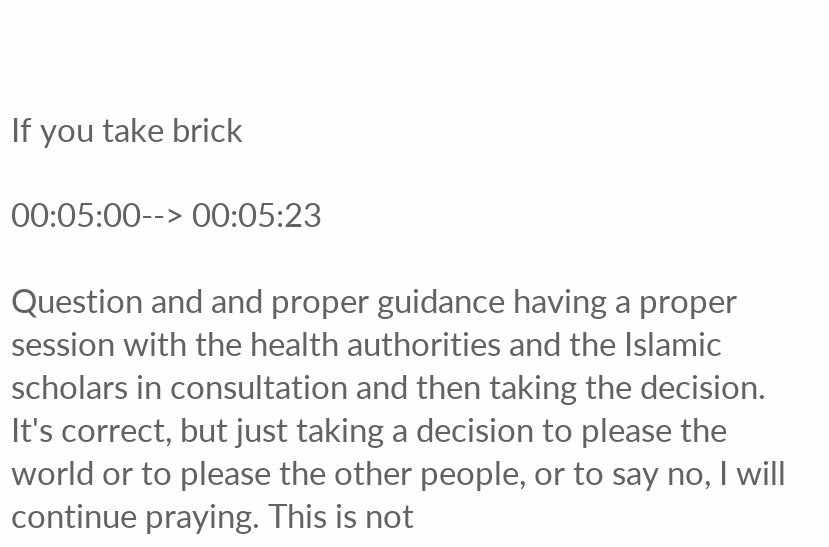If you take brick

00:05:00--> 00:05:23

Question and and proper guidance having a proper session with the health authorities and the Islamic scholars in consultation and then taking the decision. It's correct, but just taking a decision to please the world or to please the other people, or to say no, I will continue praying. This is not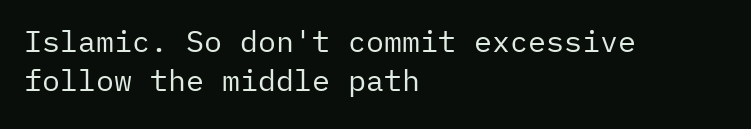Islamic. So don't commit excessive follow the middle path